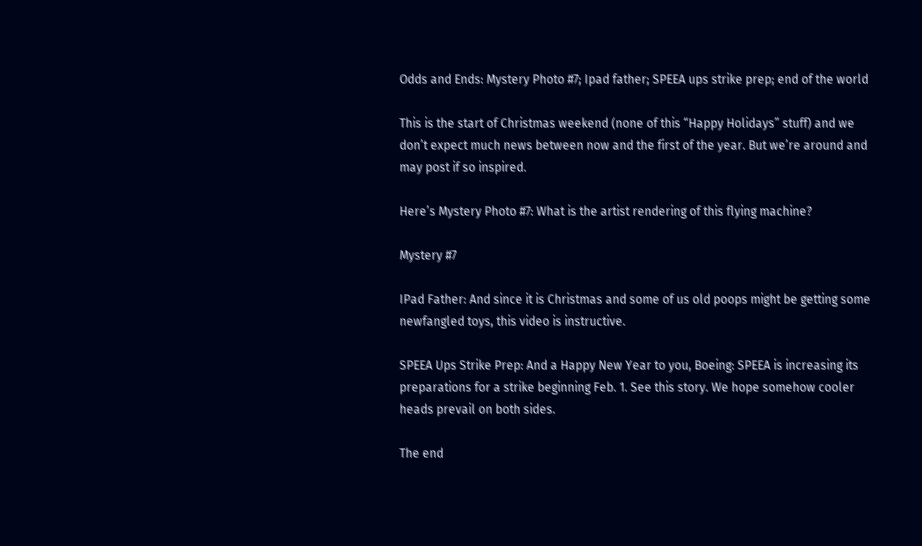Odds and Ends: Mystery Photo #7; Ipad father; SPEEA ups strike prep; end of the world

This is the start of Christmas weekend (none of this “Happy Holidays” stuff) and we don’t expect much news between now and the first of the year. But we’re around and may post if so inspired.

Here’s Mystery Photo #7: What is the artist rendering of this flying machine?

Mystery #7

IPad Father: And since it is Christmas and some of us old poops might be getting some newfangled toys, this video is instructive.

SPEEA Ups Strike Prep: And a Happy New Year to you, Boeing: SPEEA is increasing its preparations for a strike beginning Feb. 1. See this story. We hope somehow cooler heads prevail on both sides.

The end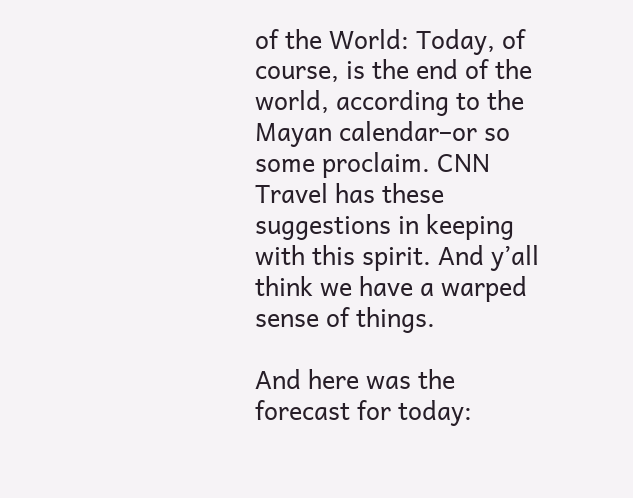of the World: Today, of course, is the end of the world, according to the Mayan calendar–or so some proclaim. CNN Travel has these suggestions in keeping with this spirit. And y’all think we have a warped sense of things.

And here was the forecast for today: